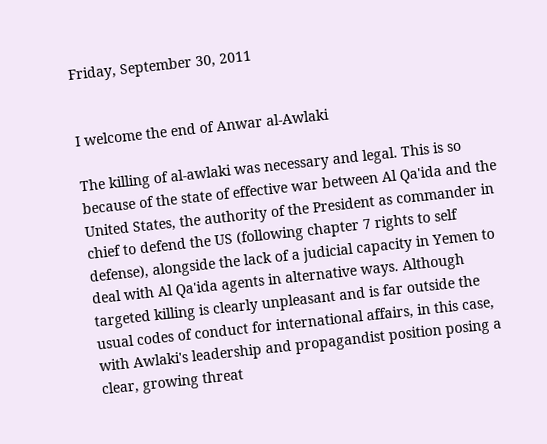Friday, September 30, 2011


I welcome the end of Anwar al-Awlaki

The killing of al-awlaki was necessary and legal. This is so because of the state of effective war between Al Qa'ida and the United States, the authority of the President as commander in chief to defend the US (following chapter 7 rights to self defense), alongside the lack of a judicial capacity in Yemen to deal with Al Qa'ida agents in alternative ways. Although targeted killing is clearly unpleasant and is far outside the usual codes of conduct for international affairs, in this case, with Awlaki's leadership and propagandist position posing a clear, growing threat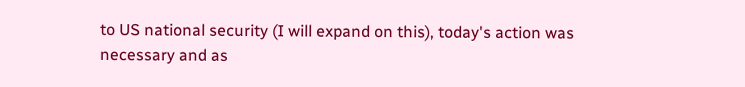to US national security (I will expand on this), today's action was necessary and as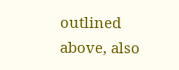outlined above, also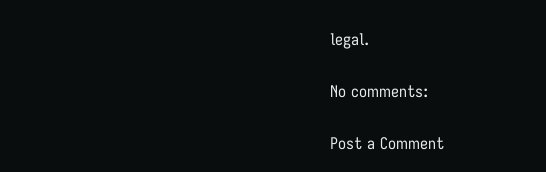legal.

No comments:

Post a Comment